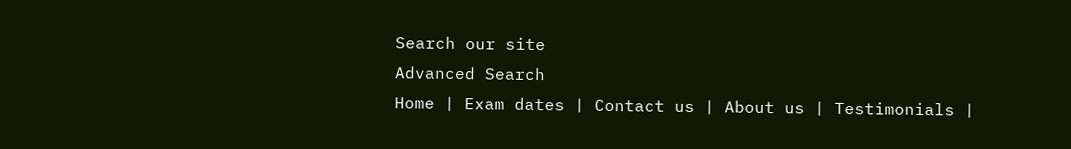Search our site
Advanced Search
Home | Exam dates | Contact us | About us | Testimonials |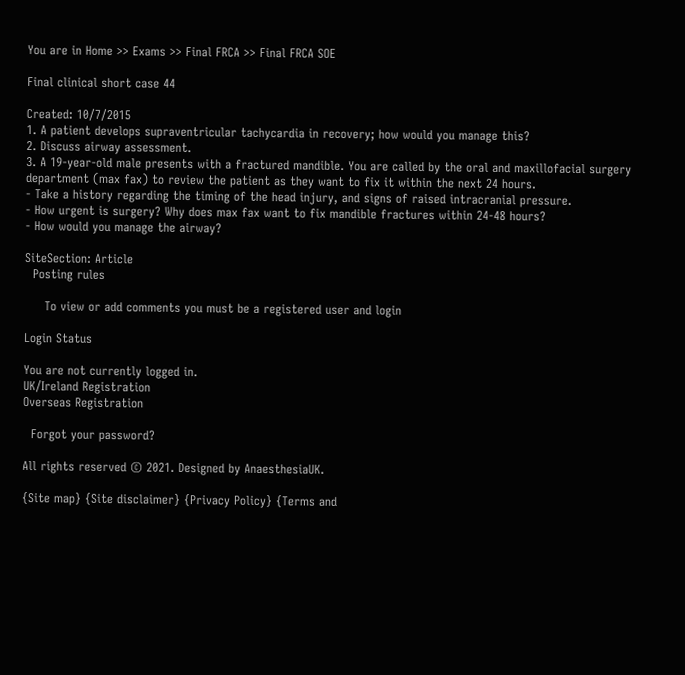You are in Home >> Exams >> Final FRCA >> Final FRCA SOE

Final clinical short case 44

Created: 10/7/2015
1. A patient develops supraventricular tachycardia in recovery; how would you manage this?
2. Discuss airway assessment.
3. A 19-year-old male presents with a fractured mandible. You are called by the oral and maxillofacial surgery department (max fax) to review the patient as they want to fix it within the next 24 hours.
- Take a history regarding the timing of the head injury, and signs of raised intracranial pressure.
- How urgent is surgery? Why does max fax want to fix mandible fractures within 24-48 hours?
- How would you manage the airway?

SiteSection: Article
  Posting rules

     To view or add comments you must be a registered user and login

Login Status

You are not currently logged in.
UK/Ireland Registration
Overseas Registration

  Forgot your password?

All rights reserved © 2021. Designed by AnaesthesiaUK.

{Site map} {Site disclaimer} {Privacy Policy} {Terms and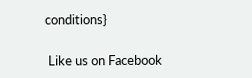conditions}

 Like us on Facebook